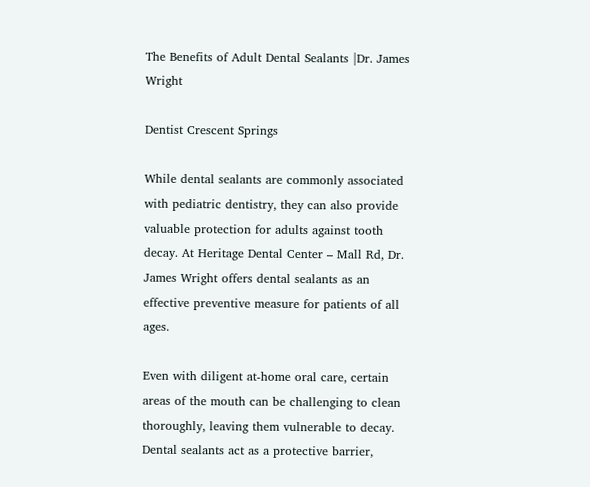The Benefits of Adult Dental Sealants |Dr. James Wright

Dentist Crescent Springs

While dental sealants are commonly associated with pediatric dentistry, they can also provide valuable protection for adults against tooth decay. At Heritage Dental Center – Mall Rd, Dr. James Wright offers dental sealants as an effective preventive measure for patients of all ages.

Even with diligent at-home oral care, certain areas of the mouth can be challenging to clean thoroughly, leaving them vulnerable to decay. Dental sealants act as a protective barrier,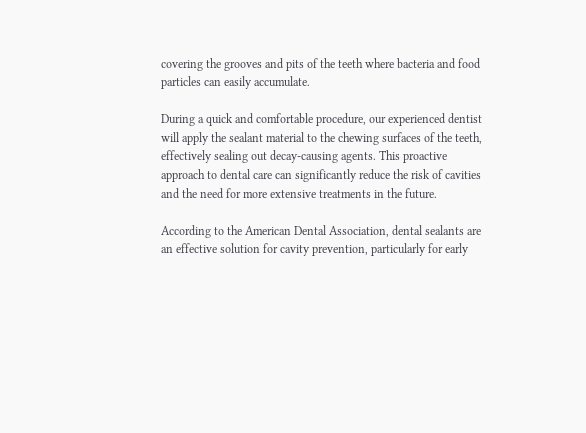covering the grooves and pits of the teeth where bacteria and food particles can easily accumulate.

During a quick and comfortable procedure, our experienced dentist will apply the sealant material to the chewing surfaces of the teeth, effectively sealing out decay-causing agents. This proactive approach to dental care can significantly reduce the risk of cavities and the need for more extensive treatments in the future.

According to the American Dental Association, dental sealants are an effective solution for cavity prevention, particularly for early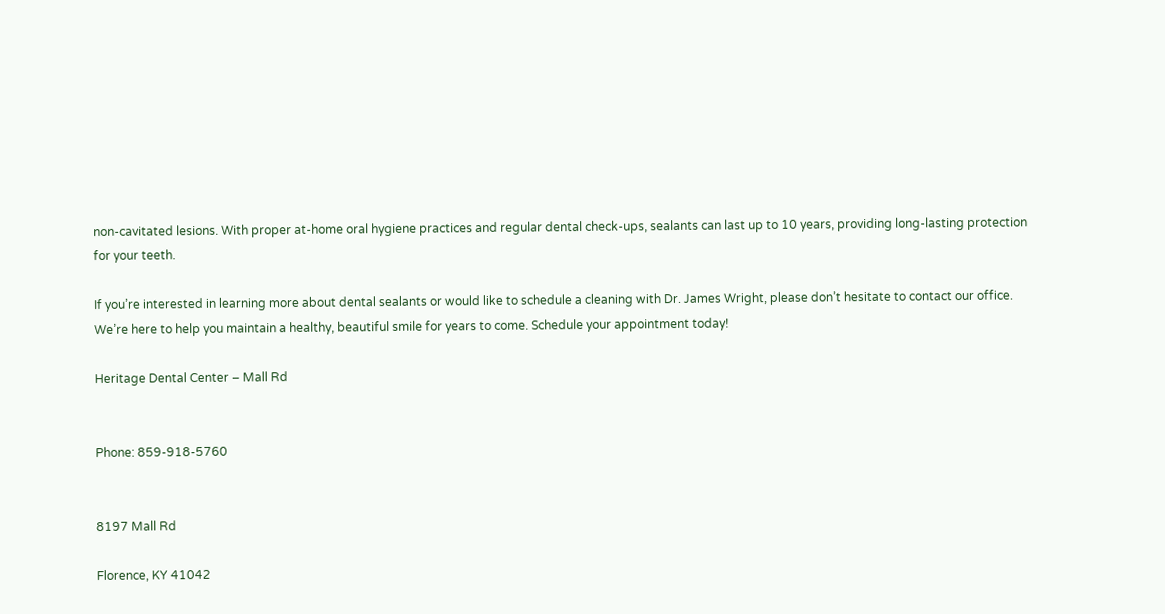non-cavitated lesions. With proper at-home oral hygiene practices and regular dental check-ups, sealants can last up to 10 years, providing long-lasting protection for your teeth.

If you’re interested in learning more about dental sealants or would like to schedule a cleaning with Dr. James Wright, please don’t hesitate to contact our office. We’re here to help you maintain a healthy, beautiful smile for years to come. Schedule your appointment today!

Heritage Dental Center – Mall Rd


Phone: 859-918-5760


8197 Mall Rd

Florence, KY 41042